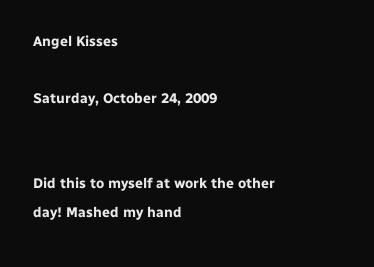Angel Kisses

Saturday, October 24, 2009


Did this to myself at work the other day! Mashed my hand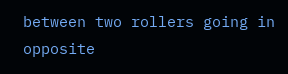between two rollers going in opposite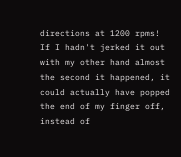directions at 1200 rpms! If I hadn't jerked it out with my other hand almost the second it happened, it could actually have popped the end of my finger off, instead of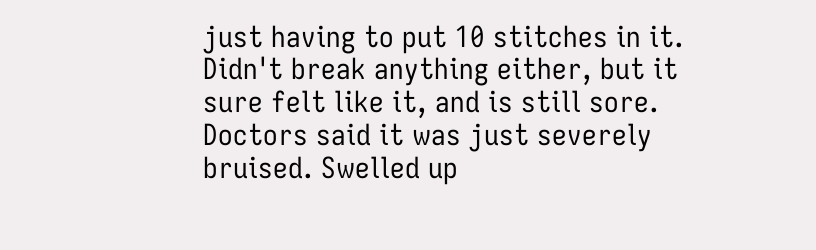just having to put 10 stitches in it. Didn't break anything either, but it sure felt like it, and is still sore. Doctors said it was just severely bruised. Swelled up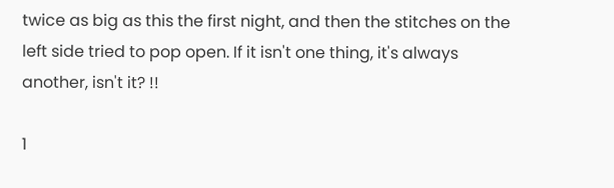twice as big as this the first night, and then the stitches on the left side tried to pop open. If it isn't one thing, it's always another, isn't it? !!

1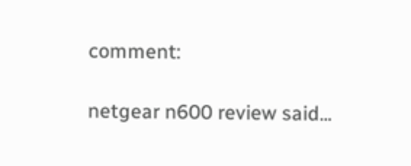comment:

netgear n600 review said...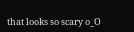that looks so scary o_O